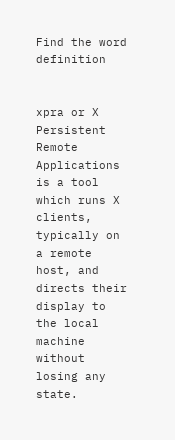Find the word definition


xpra or X Persistent Remote Applications is a tool which runs X clients, typically on a remote host, and directs their display to the local machine without losing any state.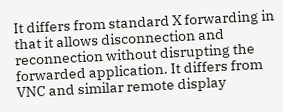It differs from standard X forwarding in that it allows disconnection and reconnection without disrupting the forwarded application. It differs from VNC and similar remote display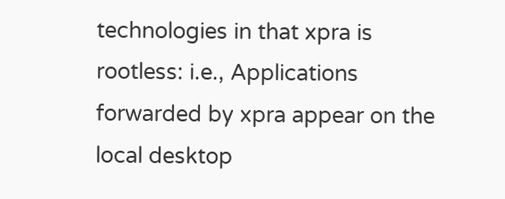technologies in that xpra is rootless: i.e., Applications forwarded by xpra appear on the local desktop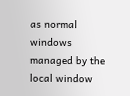as normal windows managed by the local window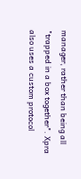manager, rather than being all "trapped in a box together". Xpra also uses a custom protocol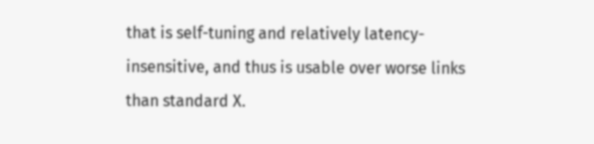that is self-tuning and relatively latency-insensitive, and thus is usable over worse links than standard X.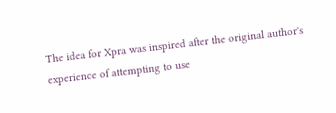The idea for Xpra was inspired after the original author's experience of attempting to use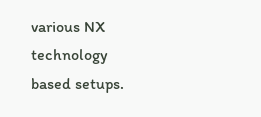various NX technology based setups.